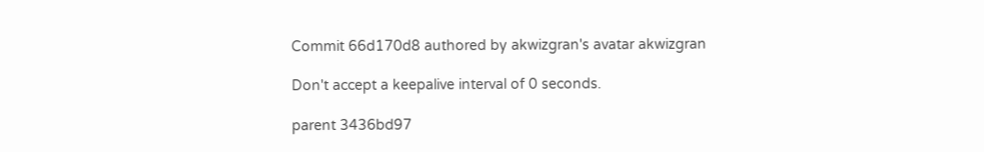Commit 66d170d8 authored by akwizgran's avatar akwizgran

Don't accept a keepalive interval of 0 seconds.

parent 3436bd97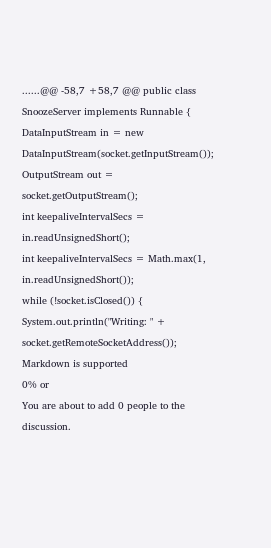......@@ -58,7 +58,7 @@ public class SnoozeServer implements Runnable {
DataInputStream in = new DataInputStream(socket.getInputStream());
OutputStream out = socket.getOutputStream();
int keepaliveIntervalSecs = in.readUnsignedShort();
int keepaliveIntervalSecs = Math.max(1, in.readUnsignedShort());
while (!socket.isClosed()) {
System.out.println("Writing: " + socket.getRemoteSocketAddress());
Markdown is supported
0% or
You are about to add 0 people to the discussion.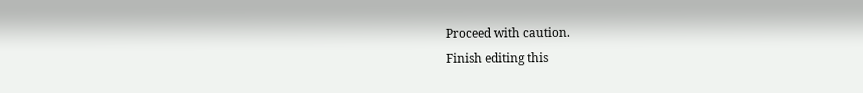Proceed with caution.
Finish editing this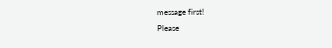message first!
Please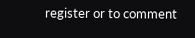register or to comment